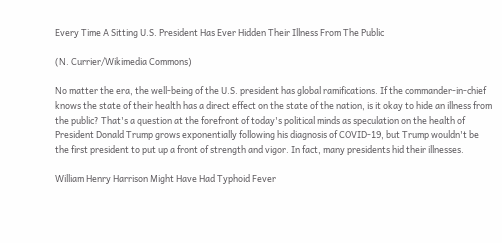Every Time A Sitting U.S. President Has Ever Hidden Their Illness From The Public

(N. Currier/Wikimedia Commons)

No matter the era, the well-being of the U.S. president has global ramifications. If the commander-in-chief knows the state of their health has a direct effect on the state of the nation, is it okay to hide an illness from the public? That's a question at the forefront of today's political minds as speculation on the health of President Donald Trump grows exponentially following his diagnosis of COVID-19, but Trump wouldn't be the first president to put up a front of strength and vigor. In fact, many presidents hid their illnesses.

William Henry Harrison Might Have Had Typhoid Fever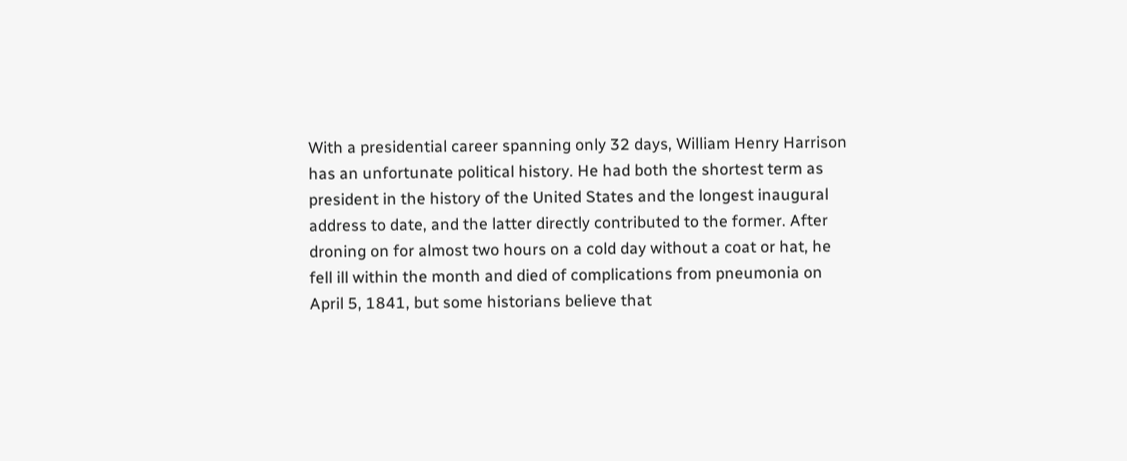With a presidential career spanning only 32 days, William Henry Harrison has an unfortunate political history. He had both the shortest term as president in the history of the United States and the longest inaugural address to date, and the latter directly contributed to the former. After droning on for almost two hours on a cold day without a coat or hat, he fell ill within the month and died of complications from pneumonia on April 5, 1841, but some historians believe that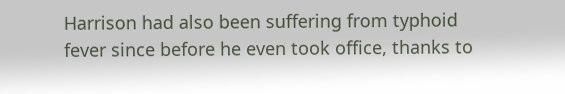Harrison had also been suffering from typhoid fever since before he even took office, thanks to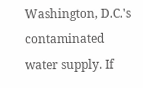Washington, D.C.'s contaminated water supply. If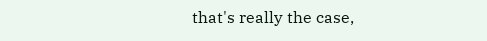that's really the case,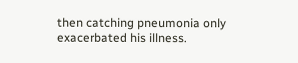then catching pneumonia only exacerbated his illness.